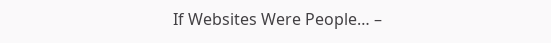If Websites Were People… –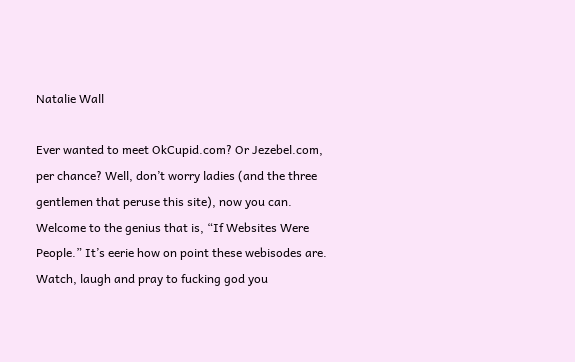Natalie Wall

Ever wanted to meet OkCupid.com? Or Jezebel.com, per chance? Well, don’t worry ladies (and the three gentlemen that peruse this site), now you can. Welcome to the genius that is, “If Websites Were People.” It’s eerie how on point these webisodes are. Watch, laugh and pray to fucking god you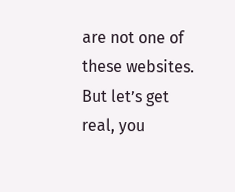are not one of these websites. But let’s get real, you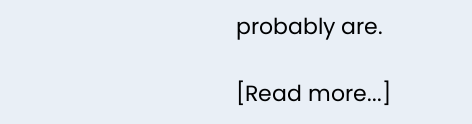probably are.

[Read more...]